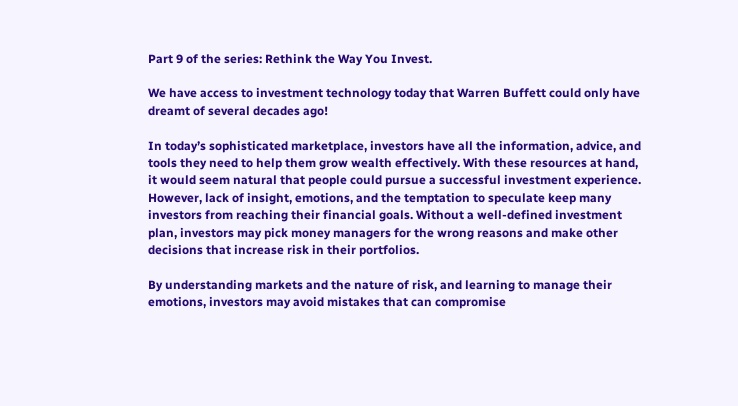Part 9 of the series: Rethink the Way You Invest.

We have access to investment technology today that Warren Buffett could only have dreamt of several decades ago!

In today’s sophisticated marketplace, investors have all the information, advice, and tools they need to help them grow wealth effectively. With these resources at hand, it would seem natural that people could pursue a successful investment experience. However, lack of insight, emotions, and the temptation to speculate keep many investors from reaching their financial goals. Without a well-defined investment plan, investors may pick money managers for the wrong reasons and make other decisions that increase risk in their portfolios.

By understanding markets and the nature of risk, and learning to manage their emotions, investors may avoid mistakes that can compromise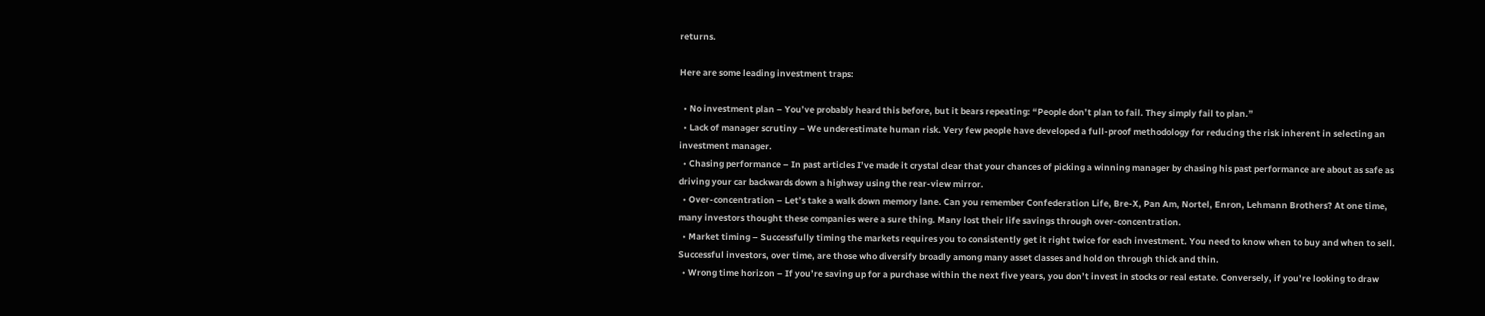returns.

Here are some leading investment traps:

  • No investment plan – You’ve probably heard this before, but it bears repeating: “People don’t plan to fail. They simply fail to plan.”
  • Lack of manager scrutiny – We underestimate human risk. Very few people have developed a full-proof methodology for reducing the risk inherent in selecting an investment manager.
  • Chasing performance – In past articles I’ve made it crystal clear that your chances of picking a winning manager by chasing his past performance are about as safe as driving your car backwards down a highway using the rear-view mirror.
  • Over-concentration – Let’s take a walk down memory lane. Can you remember Confederation Life, Bre-X, Pan Am, Nortel, Enron, Lehmann Brothers? At one time, many investors thought these companies were a sure thing. Many lost their life savings through over-concentration.
  • Market timing – Successfully timing the markets requires you to consistently get it right twice for each investment. You need to know when to buy and when to sell. Successful investors, over time, are those who diversify broadly among many asset classes and hold on through thick and thin.
  • Wrong time horizon – If you’re saving up for a purchase within the next five years, you don’t invest in stocks or real estate. Conversely, if you’re looking to draw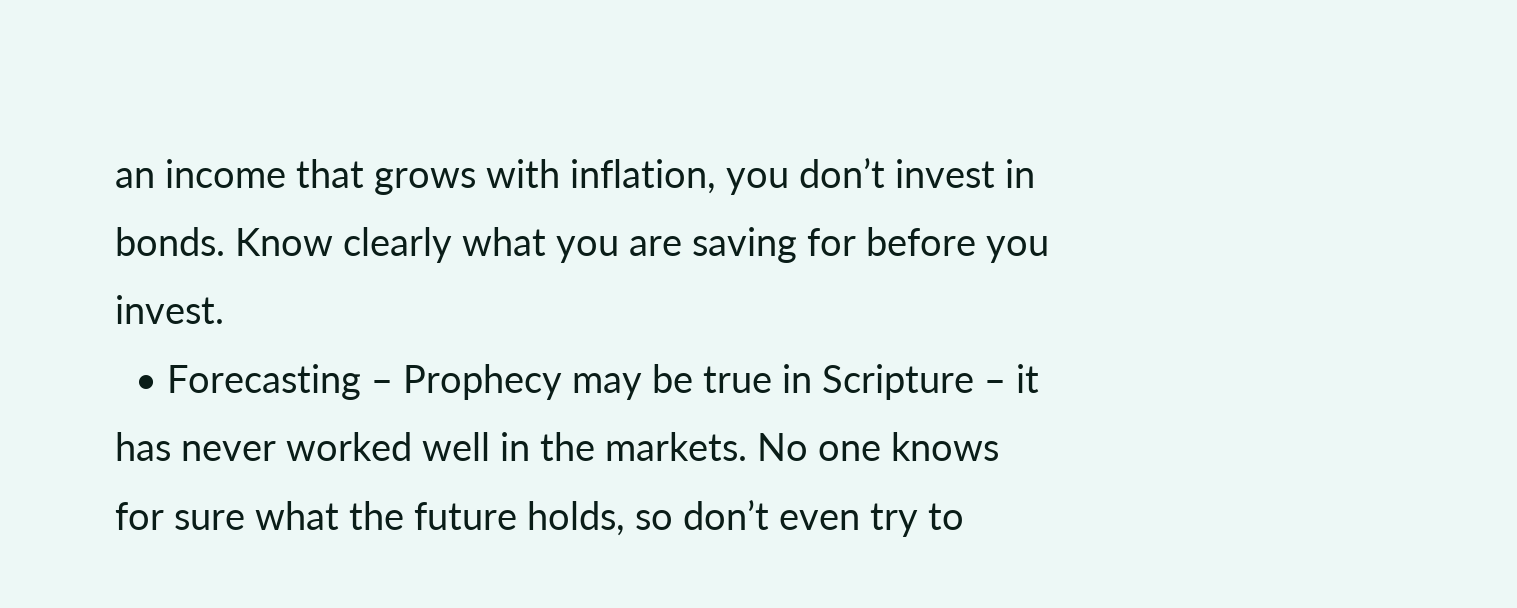an income that grows with inflation, you don’t invest in bonds. Know clearly what you are saving for before you invest.
  • Forecasting – Prophecy may be true in Scripture – it has never worked well in the markets. No one knows for sure what the future holds, so don’t even try to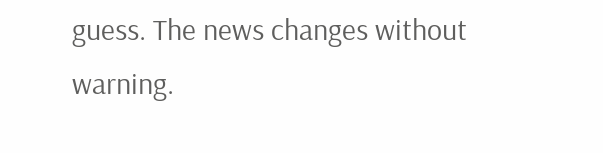guess. The news changes without warning.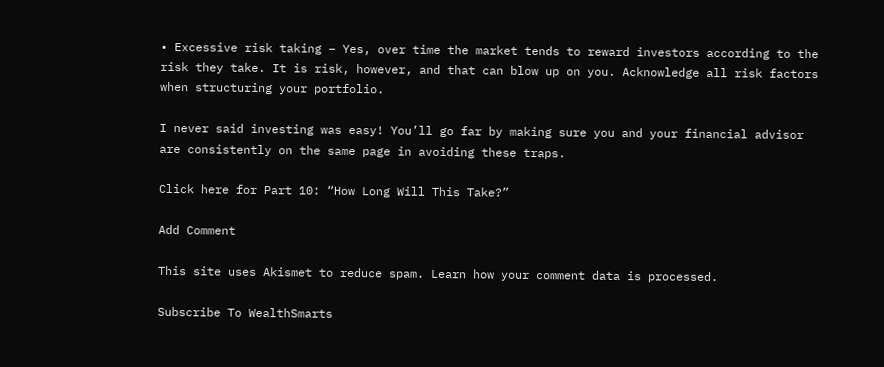• Excessive risk taking – Yes, over time the market tends to reward investors according to the risk they take. It is risk, however, and that can blow up on you. Acknowledge all risk factors when structuring your portfolio.

I never said investing was easy! You’ll go far by making sure you and your financial advisor are consistently on the same page in avoiding these traps.

Click here for Part 10: “How Long Will This Take?”

Add Comment

This site uses Akismet to reduce spam. Learn how your comment data is processed.

Subscribe To WealthSmarts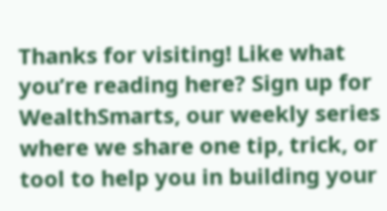Thanks for visiting! Like what you’re reading here? Sign up for WealthSmarts, our weekly series where we share one tip, trick, or tool to help you in building your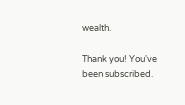wealth.

Thank you! You've been subscribed.